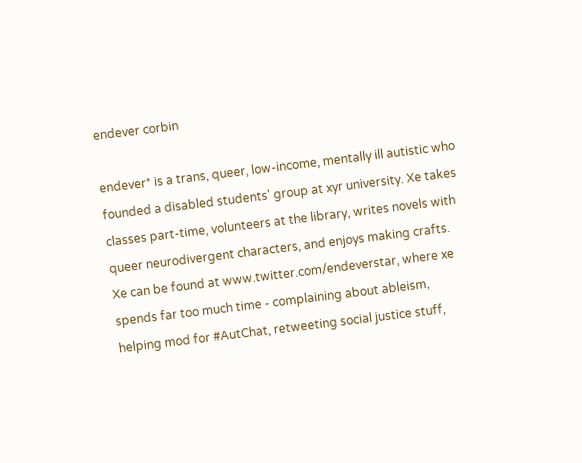endever corbin

endever* is a trans, queer, low-income, mentally ill autistic who founded a disabled students' group at xyr university. Xe takes classes part-time, volunteers at the library, writes novels with queer neurodivergent characters, and enjoys making crafts. Xe can be found at www.twitter.com/endeverstar, where xe spends far too much time - complaining about ableism, helping mod for #AutChat, retweeting social justice stuff,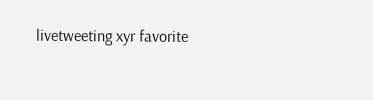livetweeting xyr favorite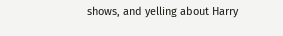shows, and yelling about Harry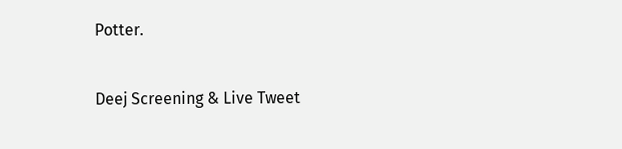Potter.


Deej Screening & Live Tweet